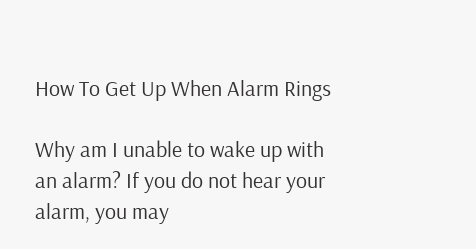How To Get Up When Alarm Rings

Why am I unable to wake up with an alarm? If you do not hear your alarm, you may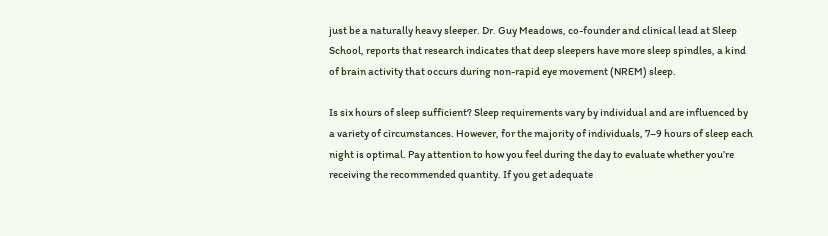just be a naturally heavy sleeper. Dr. Guy Meadows, co-founder and clinical lead at Sleep School, reports that research indicates that deep sleepers have more sleep spindles, a kind of brain activity that occurs during non-rapid eye movement (NREM) sleep.

Is six hours of sleep sufficient? Sleep requirements vary by individual and are influenced by a variety of circumstances. However, for the majority of individuals, 7–9 hours of sleep each night is optimal. Pay attention to how you feel during the day to evaluate whether you’re receiving the recommended quantity. If you get adequate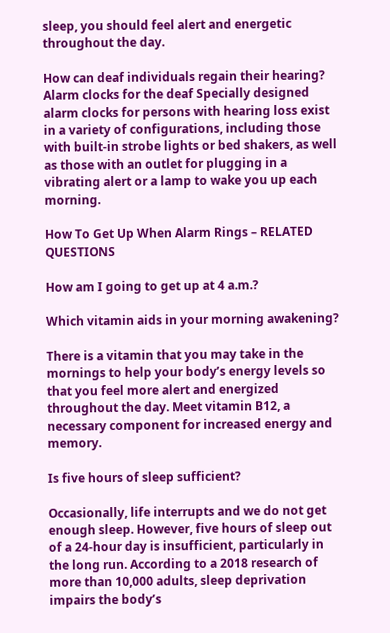sleep, you should feel alert and energetic throughout the day.

How can deaf individuals regain their hearing? Alarm clocks for the deaf Specially designed alarm clocks for persons with hearing loss exist in a variety of configurations, including those with built-in strobe lights or bed shakers, as well as those with an outlet for plugging in a vibrating alert or a lamp to wake you up each morning.

How To Get Up When Alarm Rings – RELATED QUESTIONS

How am I going to get up at 4 a.m.?

Which vitamin aids in your morning awakening?

There is a vitamin that you may take in the mornings to help your body’s energy levels so that you feel more alert and energized throughout the day. Meet vitamin B12, a necessary component for increased energy and memory.

Is five hours of sleep sufficient?

Occasionally, life interrupts and we do not get enough sleep. However, five hours of sleep out of a 24-hour day is insufficient, particularly in the long run. According to a 2018 research of more than 10,000 adults, sleep deprivation impairs the body’s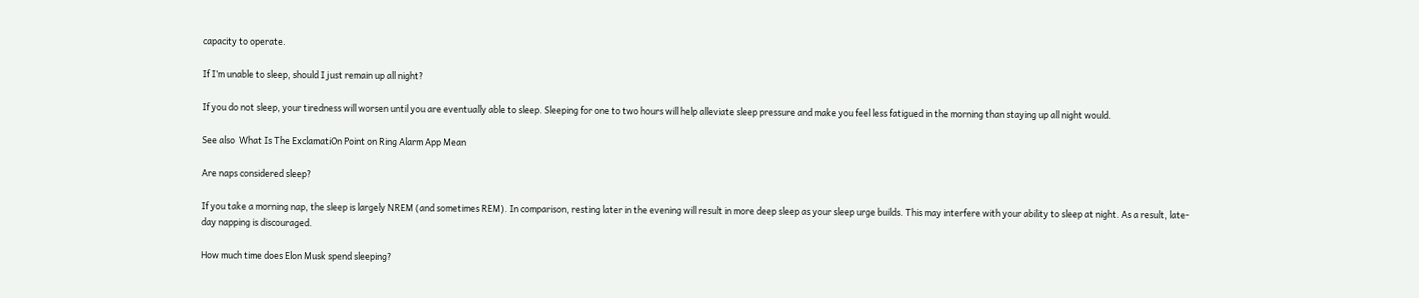capacity to operate.

If I’m unable to sleep, should I just remain up all night?

If you do not sleep, your tiredness will worsen until you are eventually able to sleep. Sleeping for one to two hours will help alleviate sleep pressure and make you feel less fatigued in the morning than staying up all night would.

See also  What Is The ExclamatiOn Point on Ring Alarm App Mean

Are naps considered sleep?

If you take a morning nap, the sleep is largely NREM (and sometimes REM). In comparison, resting later in the evening will result in more deep sleep as your sleep urge builds. This may interfere with your ability to sleep at night. As a result, late-day napping is discouraged.

How much time does Elon Musk spend sleeping?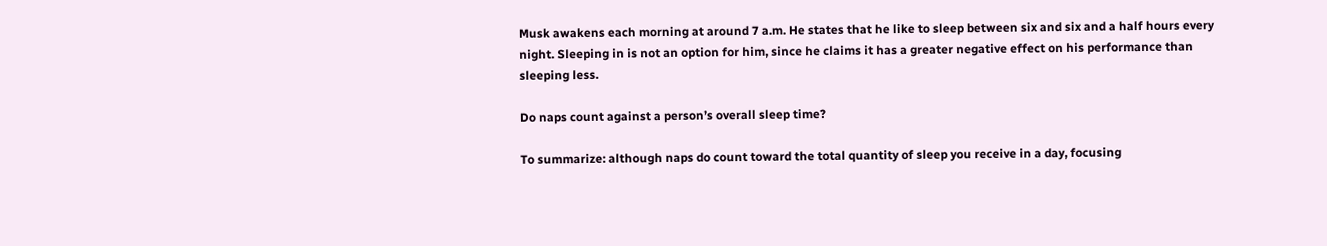Musk awakens each morning at around 7 a.m. He states that he like to sleep between six and six and a half hours every night. Sleeping in is not an option for him, since he claims it has a greater negative effect on his performance than sleeping less.

Do naps count against a person’s overall sleep time?

To summarize: although naps do count toward the total quantity of sleep you receive in a day, focusing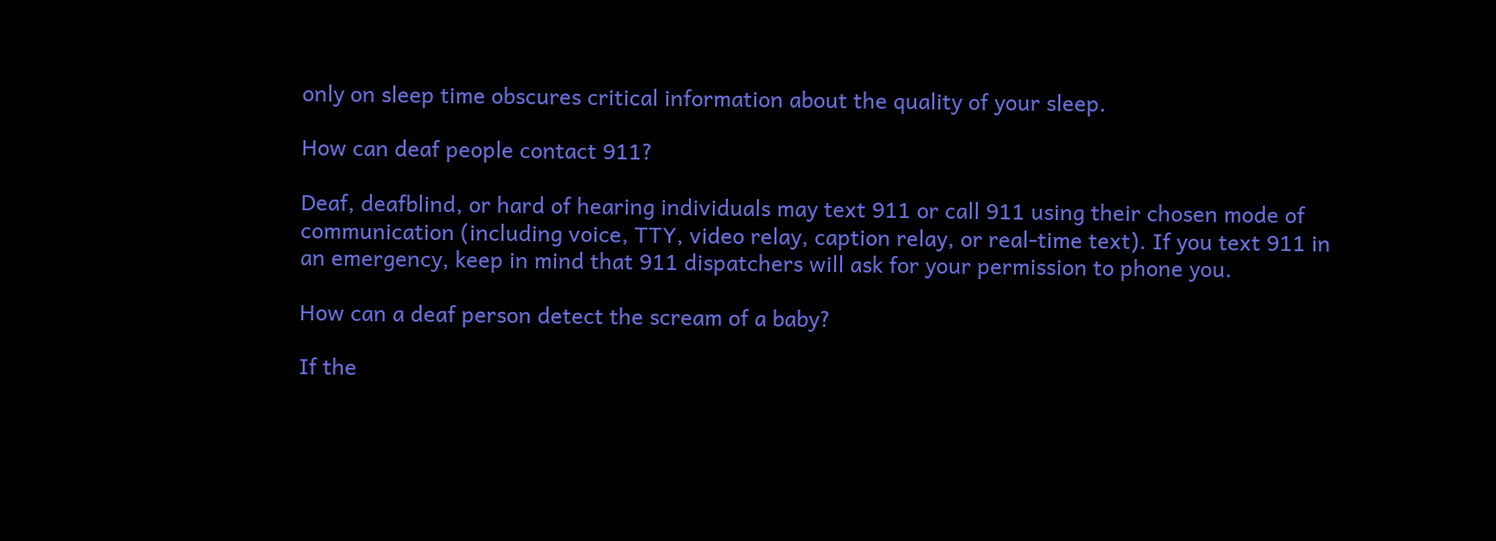only on sleep time obscures critical information about the quality of your sleep.

How can deaf people contact 911?

Deaf, deafblind, or hard of hearing individuals may text 911 or call 911 using their chosen mode of communication (including voice, TTY, video relay, caption relay, or real-time text). If you text 911 in an emergency, keep in mind that 911 dispatchers will ask for your permission to phone you.

How can a deaf person detect the scream of a baby?

If the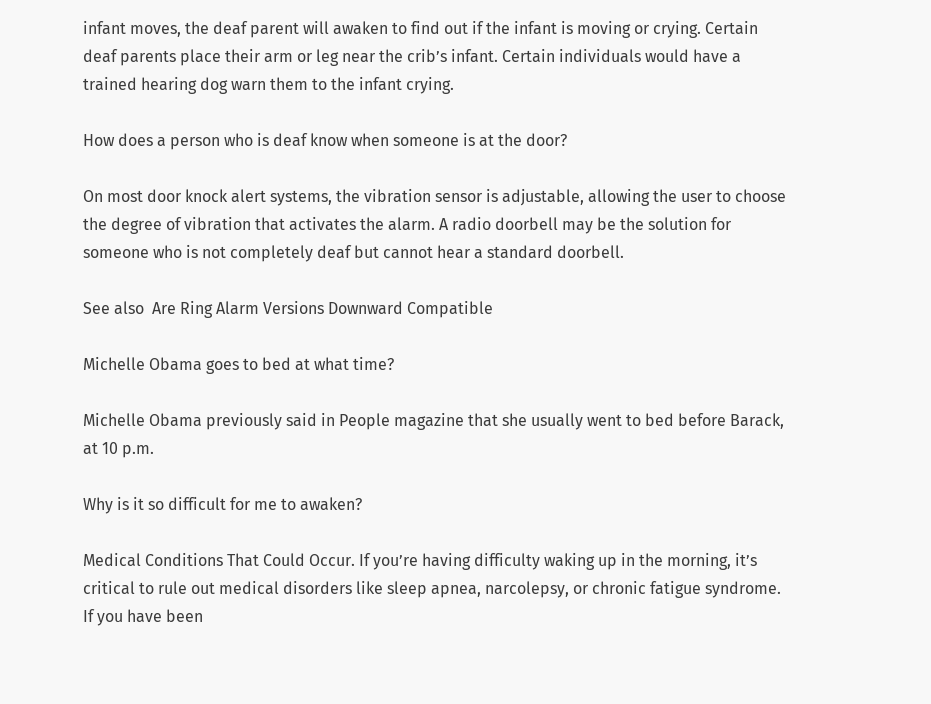infant moves, the deaf parent will awaken to find out if the infant is moving or crying. Certain deaf parents place their arm or leg near the crib’s infant. Certain individuals would have a trained hearing dog warn them to the infant crying.

How does a person who is deaf know when someone is at the door?

On most door knock alert systems, the vibration sensor is adjustable, allowing the user to choose the degree of vibration that activates the alarm. A radio doorbell may be the solution for someone who is not completely deaf but cannot hear a standard doorbell.

See also  Are Ring Alarm Versions Downward Compatible

Michelle Obama goes to bed at what time?

Michelle Obama previously said in People magazine that she usually went to bed before Barack, at 10 p.m.

Why is it so difficult for me to awaken?

Medical Conditions That Could Occur. If you’re having difficulty waking up in the morning, it’s critical to rule out medical disorders like sleep apnea, narcolepsy, or chronic fatigue syndrome. If you have been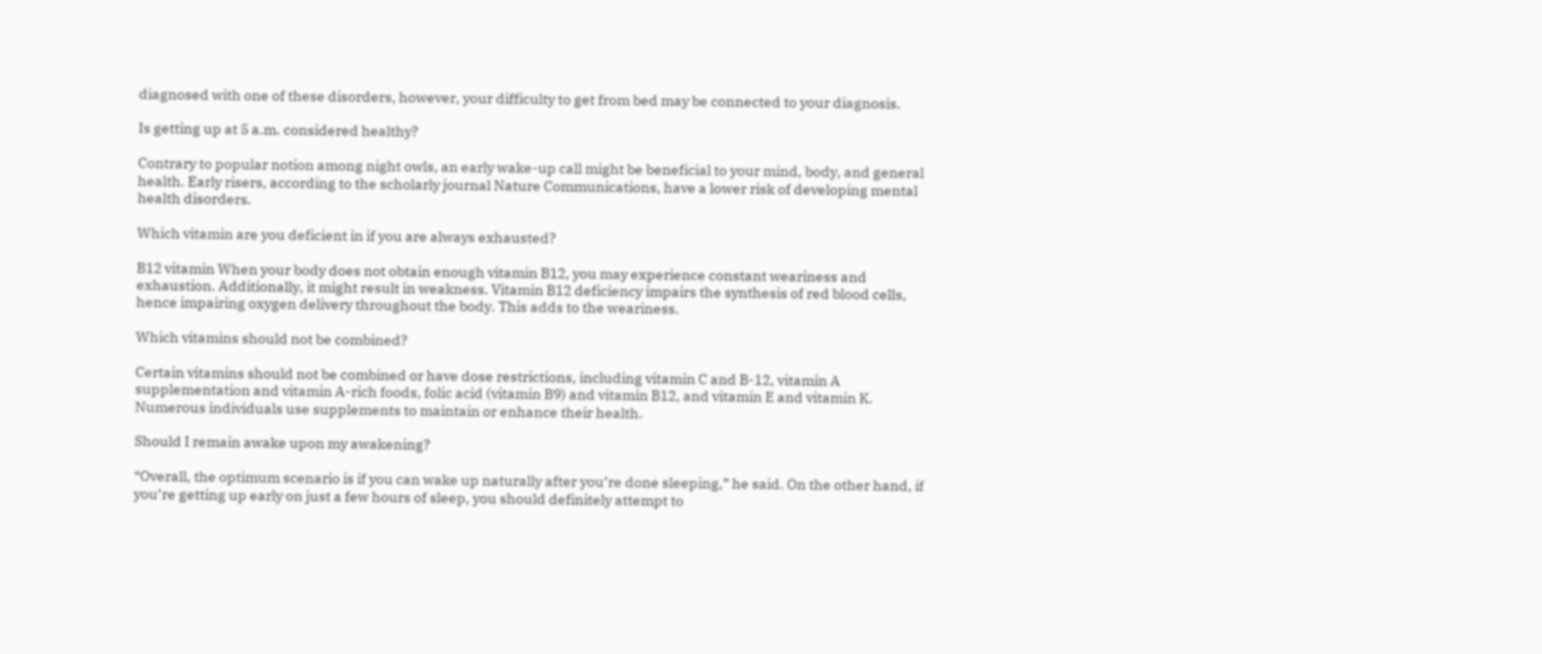diagnosed with one of these disorders, however, your difficulty to get from bed may be connected to your diagnosis.

Is getting up at 5 a.m. considered healthy?

Contrary to popular notion among night owls, an early wake-up call might be beneficial to your mind, body, and general health. Early risers, according to the scholarly journal Nature Communications, have a lower risk of developing mental health disorders.

Which vitamin are you deficient in if you are always exhausted?

B12 vitamin When your body does not obtain enough vitamin B12, you may experience constant weariness and exhaustion. Additionally, it might result in weakness. Vitamin B12 deficiency impairs the synthesis of red blood cells, hence impairing oxygen delivery throughout the body. This adds to the weariness.

Which vitamins should not be combined?

Certain vitamins should not be combined or have dose restrictions, including vitamin C and B-12, vitamin A supplementation and vitamin A-rich foods, folic acid (vitamin B9) and vitamin B12, and vitamin E and vitamin K. Numerous individuals use supplements to maintain or enhance their health.

Should I remain awake upon my awakening?

“Overall, the optimum scenario is if you can wake up naturally after you’re done sleeping,” he said. On the other hand, if you’re getting up early on just a few hours of sleep, you should definitely attempt to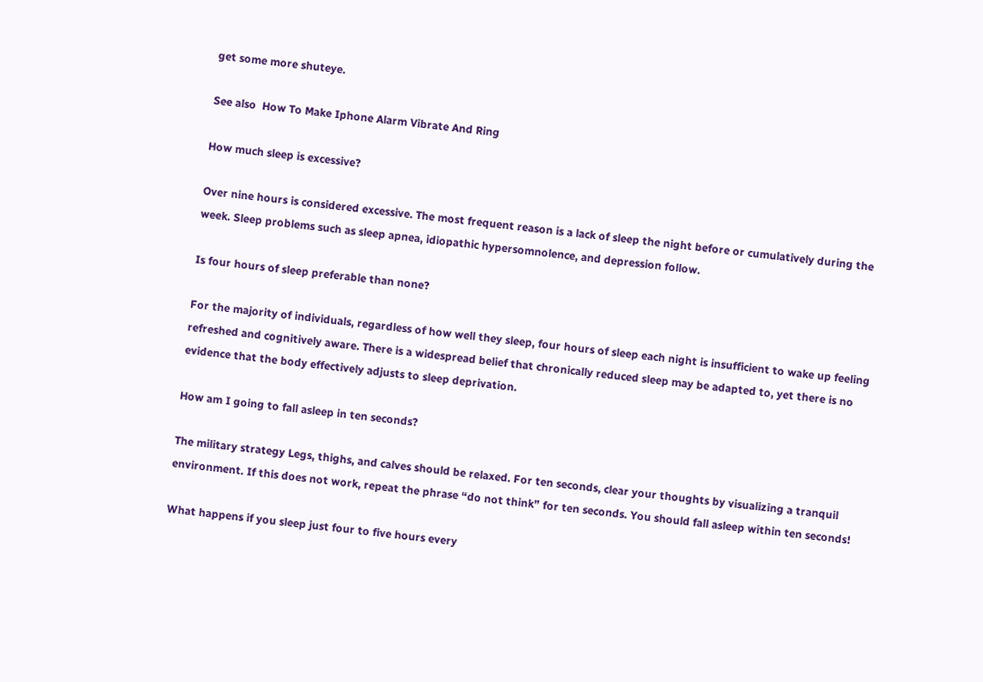get some more shuteye.

See also  How To Make Iphone Alarm Vibrate And Ring

How much sleep is excessive?

Over nine hours is considered excessive. The most frequent reason is a lack of sleep the night before or cumulatively during the week. Sleep problems such as sleep apnea, idiopathic hypersomnolence, and depression follow.

Is four hours of sleep preferable than none?

For the majority of individuals, regardless of how well they sleep, four hours of sleep each night is insufficient to wake up feeling refreshed and cognitively aware. There is a widespread belief that chronically reduced sleep may be adapted to, yet there is no evidence that the body effectively adjusts to sleep deprivation.

How am I going to fall asleep in ten seconds?

The military strategy Legs, thighs, and calves should be relaxed. For ten seconds, clear your thoughts by visualizing a tranquil environment. If this does not work, repeat the phrase “do not think” for ten seconds. You should fall asleep within ten seconds!

What happens if you sleep just four to five hours every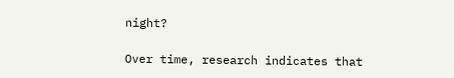night?

Over time, research indicates that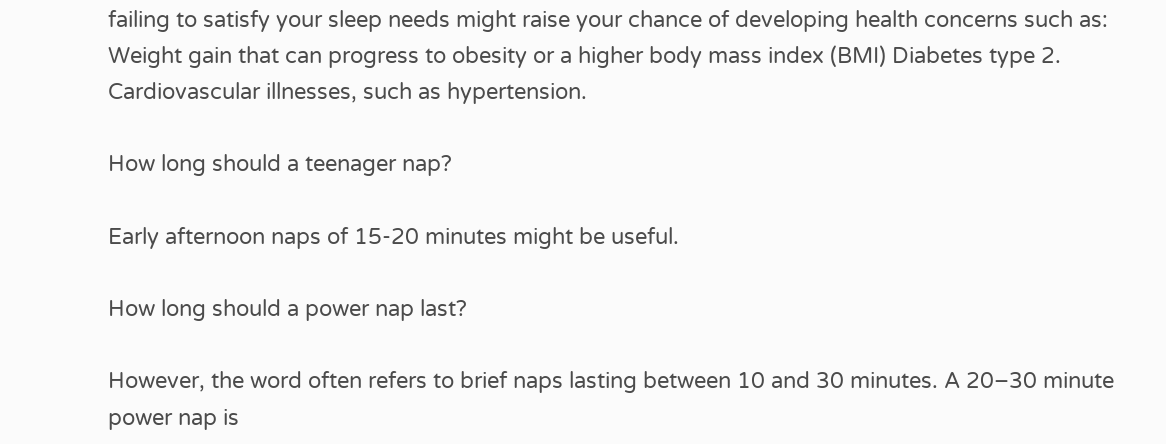failing to satisfy your sleep needs might raise your chance of developing health concerns such as: Weight gain that can progress to obesity or a higher body mass index (BMI) Diabetes type 2. Cardiovascular illnesses, such as hypertension.

How long should a teenager nap?

Early afternoon naps of 15-20 minutes might be useful.

How long should a power nap last?

However, the word often refers to brief naps lasting between 10 and 30 minutes. A 20–30 minute power nap is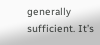generally sufficient. It’s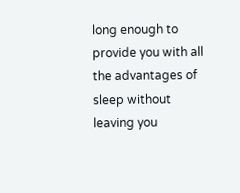long enough to provide you with all the advantages of sleep without leaving you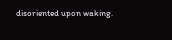disoriented upon waking.